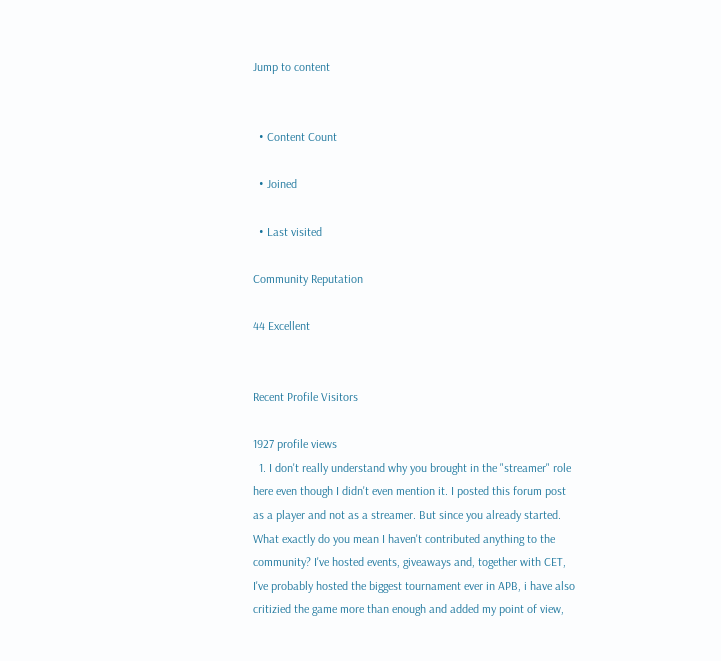Jump to content


  • Content Count

  • Joined

  • Last visited

Community Reputation

44 Excellent


Recent Profile Visitors

1927 profile views
  1. I don't really understand why you brought in the "streamer" role here even though I didn't even mention it. I posted this forum post as a player and not as a streamer. But since you already started. What exactly do you mean I haven't contributed anything to the community? I've hosted events, giveaways and, together with CET, I've probably hosted the biggest tournament ever in APB, i have also critizied the game more than enough and added my point of view,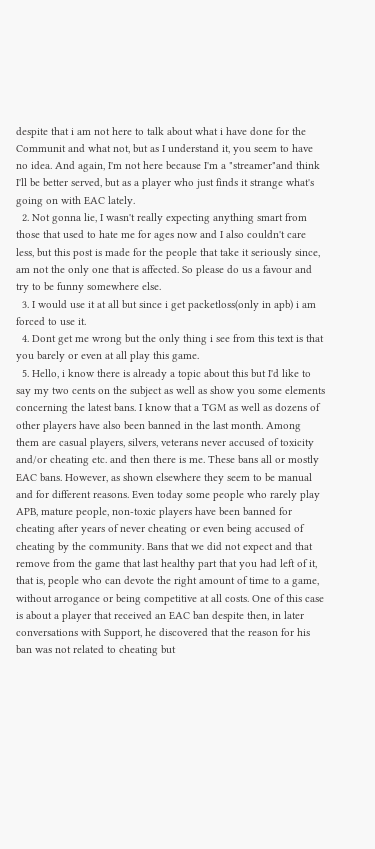despite that i am not here to talk about what i have done for the Communit and what not, but as I understand it, you seem to have no idea. And again, I'm not here because I'm a "streamer"and think I'll be better served, but as a player who just finds it strange what's going on with EAC lately.
  2. Not gonna lie, I wasn't really expecting anything smart from those that used to hate me for ages now and I also couldn't care less, but this post is made for the people that take it seriously since, am not the only one that is affected. So please do us a favour and try to be funny somewhere else.
  3. I would use it at all but since i get packetloss(only in apb) i am forced to use it.
  4. Dont get me wrong but the only thing i see from this text is that you barely or even at all play this game.
  5. Hello, i know there is already a topic about this but I'd like to say my two cents on the subject as well as show you some elements concerning the latest bans. I know that a TGM as well as dozens of other players have also been banned in the last month. Among them are casual players, silvers, veterans never accused of toxicity and/or cheating etc. and then there is me. These bans all or mostly EAC bans. However, as shown elsewhere they seem to be manual and for different reasons. Even today some people who rarely play APB, mature people, non-toxic players have been banned for cheating after years of never cheating or even being accused of cheating by the community. Bans that we did not expect and that remove from the game that last healthy part that you had left of it, that is, people who can devote the right amount of time to a game, without arrogance or being competitive at all costs. One of this case is about a player that received an EAC ban despite then, in later conversations with Support, he discovered that the reason for his ban was not related to cheating but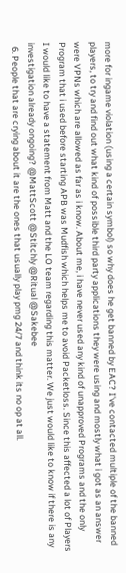more for ingame violation (using a certain symbol) so why does he get banned by EAC? I've contacted multiple of the banned players, to try and find out what kind of possible third party applications they were using and mostly what i got as an answer were VPNs which are allowed as far as i know. About me, i have never used any kind of unapproved Programs and the only Program that i used before starting APB was Mudfish which helps me to avoid Packetloss. Since this affected a lot of Players I would like to have a statement from Matt and the LO team regarding this matter. We just would like to know if there is any investigation already ongoing? @MattScott @Stitchly @Ritual @Sakebee
  6. People that are crying about it are the ones that usually play pmg 24/7 and think its no op at all.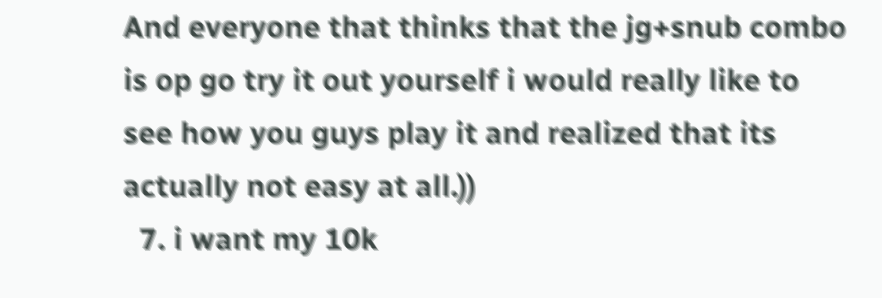And everyone that thinks that the jg+snub combo is op go try it out yourself i would really like to see how you guys play it and realized that its actually not easy at all.))
  7. i want my 10k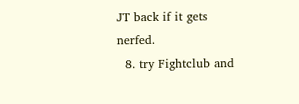JT back if it gets nerfed.
  8. try Fightclub and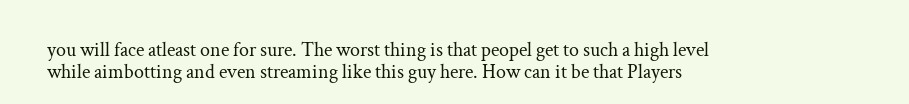you will face atleast one for sure. The worst thing is that peopel get to such a high level while aimbotting and even streaming like this guy here. How can it be that Players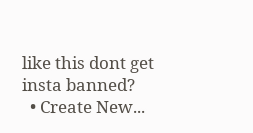like this dont get insta banned?
  • Create New...